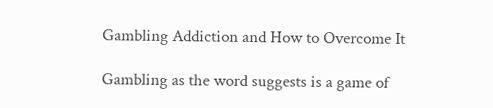Gambling Addiction and How to Overcome It

Gambling as the word suggests is a game of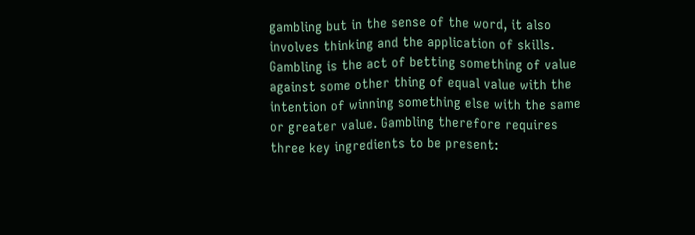gambling but in the sense of the word, it also involves thinking and the application of skills. Gambling is the act of betting something of value against some other thing of equal value with the intention of winning something else with the same or greater value. Gambling therefore requires three key ingredients to be present: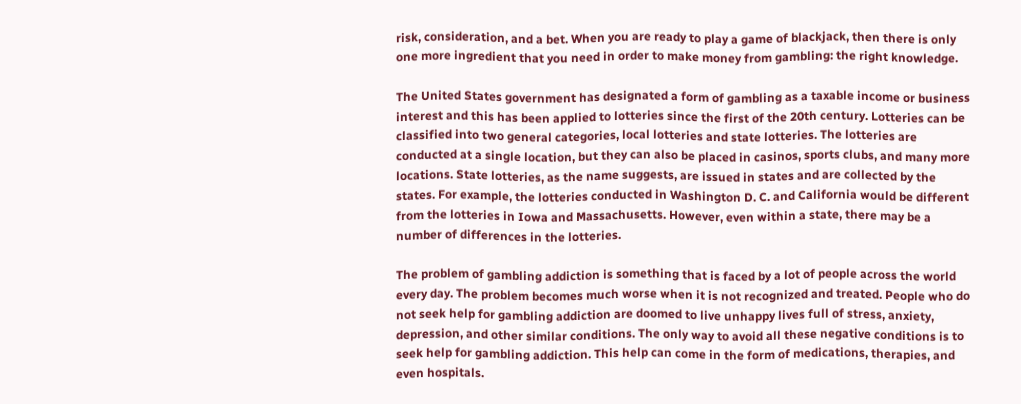risk, consideration, and a bet. When you are ready to play a game of blackjack, then there is only one more ingredient that you need in order to make money from gambling: the right knowledge.

The United States government has designated a form of gambling as a taxable income or business interest and this has been applied to lotteries since the first of the 20th century. Lotteries can be classified into two general categories, local lotteries and state lotteries. The lotteries are conducted at a single location, but they can also be placed in casinos, sports clubs, and many more locations. State lotteries, as the name suggests, are issued in states and are collected by the states. For example, the lotteries conducted in Washington D. C. and California would be different from the lotteries in Iowa and Massachusetts. However, even within a state, there may be a number of differences in the lotteries.

The problem of gambling addiction is something that is faced by a lot of people across the world every day. The problem becomes much worse when it is not recognized and treated. People who do not seek help for gambling addiction are doomed to live unhappy lives full of stress, anxiety, depression, and other similar conditions. The only way to avoid all these negative conditions is to seek help for gambling addiction. This help can come in the form of medications, therapies, and even hospitals.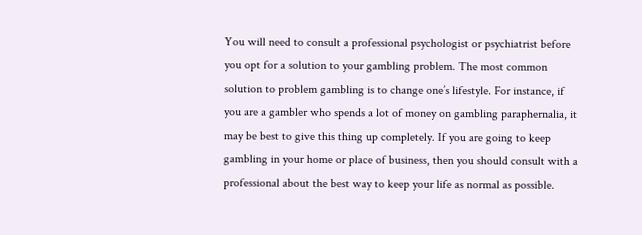You will need to consult a professional psychologist or psychiatrist before you opt for a solution to your gambling problem. The most common solution to problem gambling is to change one’s lifestyle. For instance, if you are a gambler who spends a lot of money on gambling paraphernalia, it may be best to give this thing up completely. If you are going to keep gambling in your home or place of business, then you should consult with a professional about the best way to keep your life as normal as possible.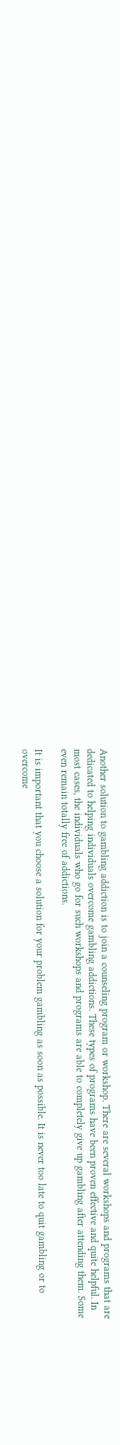Another solution to gambling addiction is to join a counseling program or workshop. There are several workshops and programs that are dedicated to helping individuals overcome gambling addictions. These types of programs have been proven effective and quite helpful. In most cases, the individuals who go for such workshops and programs are able to completely give up gambling after attending them. Some even remain totally free of addictions.

It is important that you choose a solution for your problem gambling as soon as possible. It is never too late to quit gambling or to overcome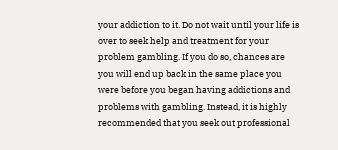your addiction to it. Do not wait until your life is over to seek help and treatment for your problem gambling. If you do so, chances are you will end up back in the same place you were before you began having addictions and problems with gambling. Instead, it is highly recommended that you seek out professional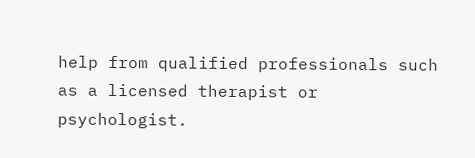help from qualified professionals such as a licensed therapist or psychologist.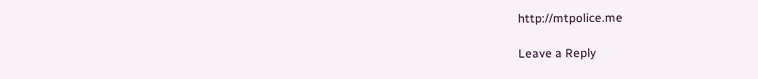http://mtpolice.me

Leave a Reply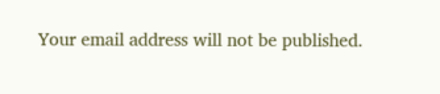Your email address will not be published.